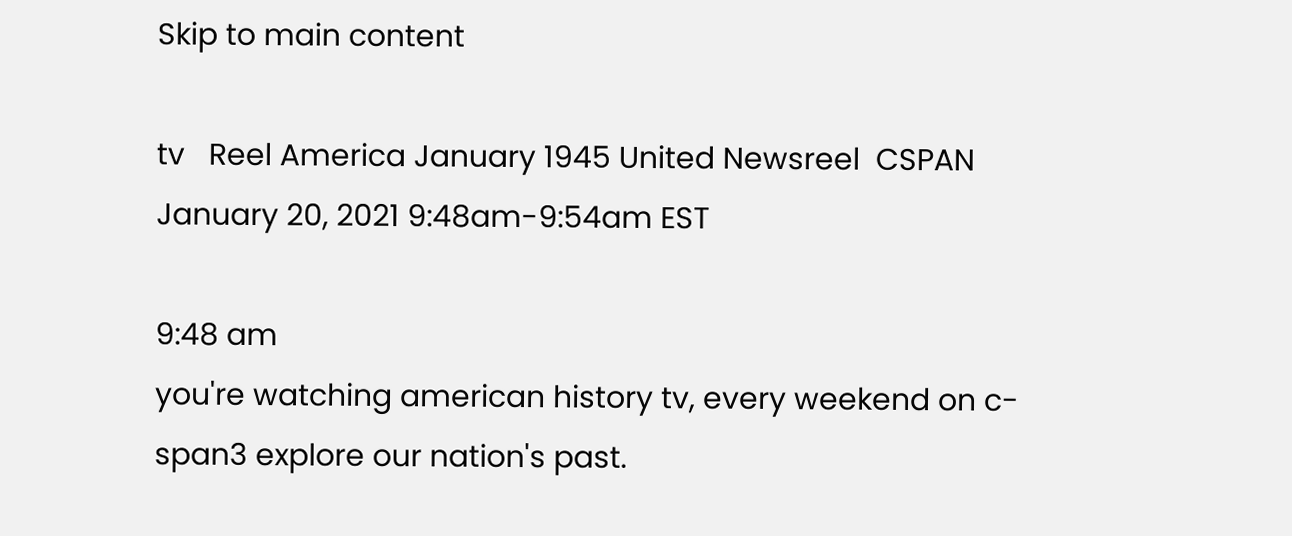Skip to main content

tv   Reel America January 1945 United Newsreel  CSPAN  January 20, 2021 9:48am-9:54am EST

9:48 am
you're watching american history tv, every weekend on c-span3 explore our nation's past.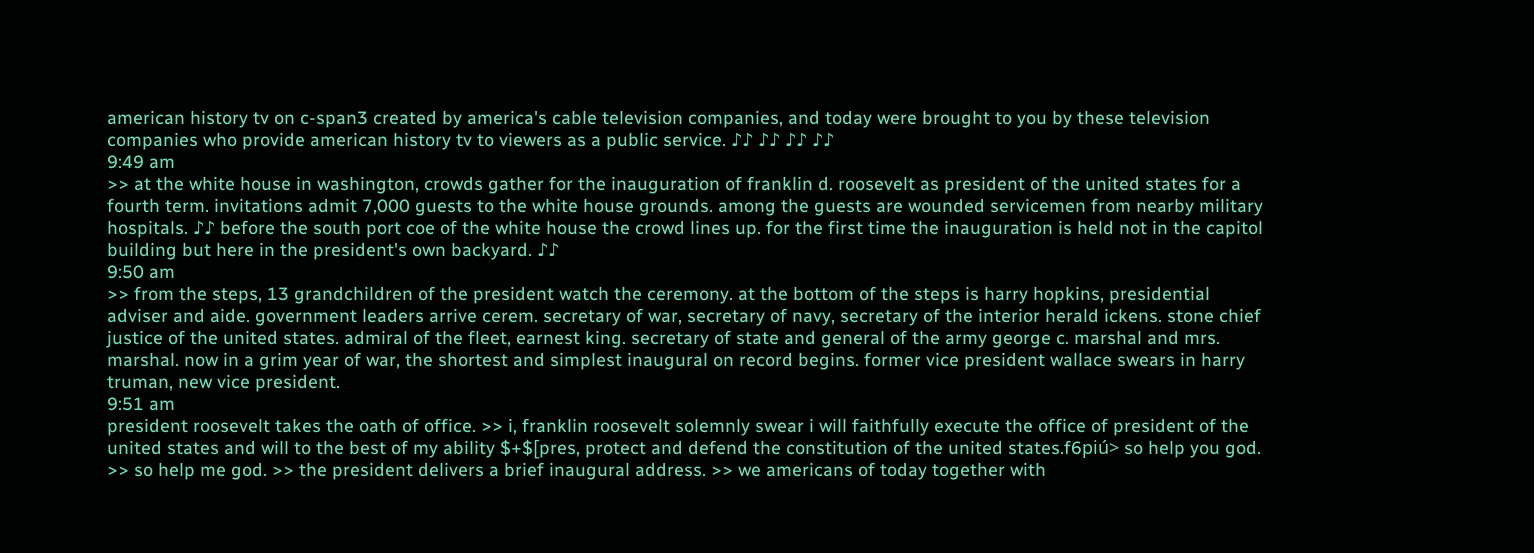american history tv on c-span3 created by america's cable television companies, and today were brought to you by these television companies who provide american history tv to viewers as a public service. ♪♪ ♪♪ ♪♪ ♪♪
9:49 am
>> at the white house in washington, crowds gather for the inauguration of franklin d. roosevelt as president of the united states for a fourth term. invitations admit 7,000 guests to the white house grounds. among the guests are wounded servicemen from nearby military hospitals. ♪♪ before the south port coe of the white house the crowd lines up. for the first time the inauguration is held not in the capitol building but here in the president's own backyard. ♪♪
9:50 am
>> from the steps, 13 grandchildren of the president watch the ceremony. at the bottom of the steps is harry hopkins, presidential adviser and aide. government leaders arrive cerem. secretary of war, secretary of navy, secretary of the interior herald ickens. stone chief justice of the united states. admiral of the fleet, earnest king. secretary of state and general of the army george c. marshal and mrs. marshal. now in a grim year of war, the shortest and simplest inaugural on record begins. former vice president wallace swears in harry truman, new vice president.
9:51 am
president roosevelt takes the oath of office. >> i, franklin roosevelt solemnly swear i will faithfully execute the office of president of the united states and will to the best of my ability $+$[pres, protect and defend the constitution of the united states.f6piú> so help you god. >> so help me god. >> the president delivers a brief inaugural address. >> we americans of today together with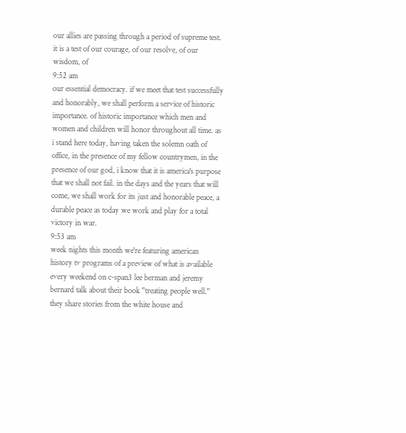our allies are passing through a period of supreme test. it is a test of our courage, of our resolve, of our wisdom, of
9:52 am
our essential democracy. if we meet that test successfully and honorably, we shall perform a service of historic importance. of historic importance which men and women and children will honor throughout all time. as i stand here today, having taken the solemn oath of office, in the presence of my fellow countrymen, in the presence of our god, i know that it is america's purpose that we shall not fail. in the days and the years that will come, we shall work for its just and honorable peace, a durable peace as today we work and play for a total victory in war.
9:53 am
week nights this month we're featuring american history tv programs of a preview of what is available every weekend on c-span3 lee berman and jeremy bernard talk about their book "treating people well." they share stories from the white house and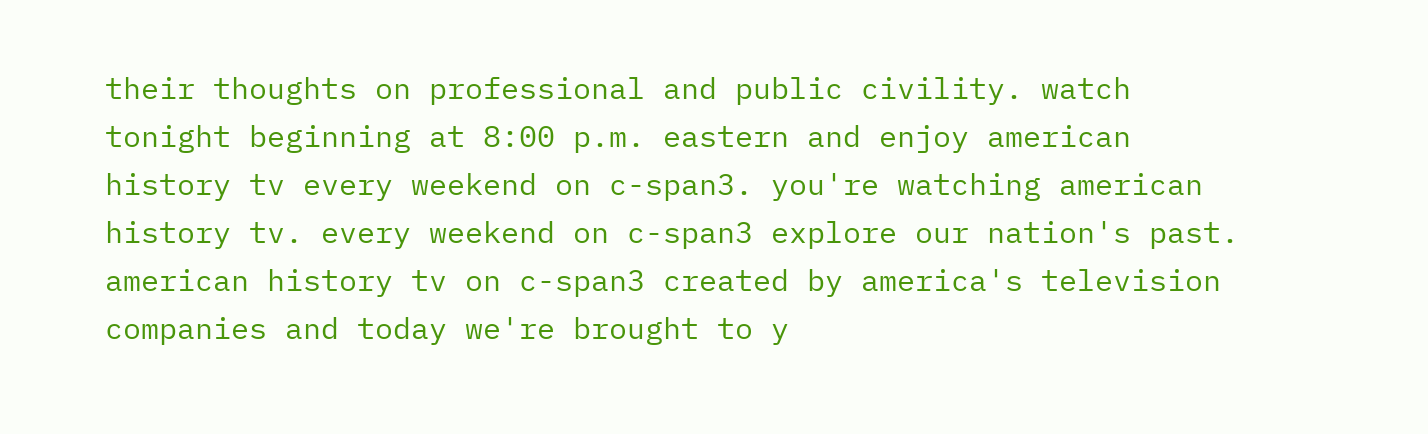their thoughts on professional and public civility. watch tonight beginning at 8:00 p.m. eastern and enjoy american history tv every weekend on c-span3. you're watching american history tv. every weekend on c-span3 explore our nation's past. american history tv on c-span3 created by america's television companies and today we're brought to y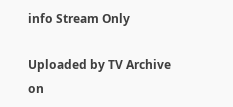info Stream Only

Uploaded by TV Archive on